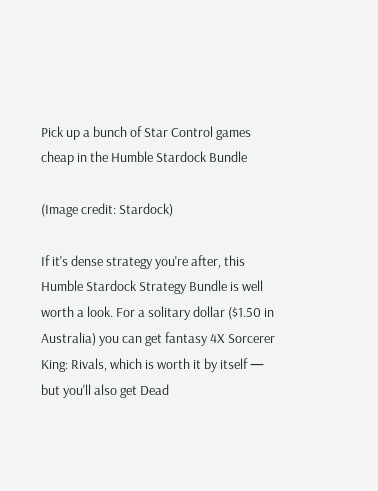Pick up a bunch of Star Control games cheap in the Humble Stardock Bundle

(Image credit: Stardock)

If it's dense strategy you're after, this Humble Stardock Strategy Bundle is well worth a look. For a solitary dollar ($1.50 in Australia) you can get fantasy 4X Sorcerer King: Rivals, which is worth it by itself — but you'll also get Dead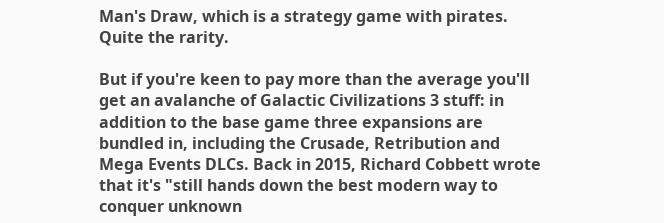Man's Draw, which is a strategy game with pirates. Quite the rarity.

But if you're keen to pay more than the average you'll get an avalanche of Galactic Civilizations 3 stuff: in addition to the base game three expansions are bundled in, including the Crusade, Retribution and Mega Events DLCs. Back in 2015, Richard Cobbett wrote that it's "still hands down the best modern way to conquer unknown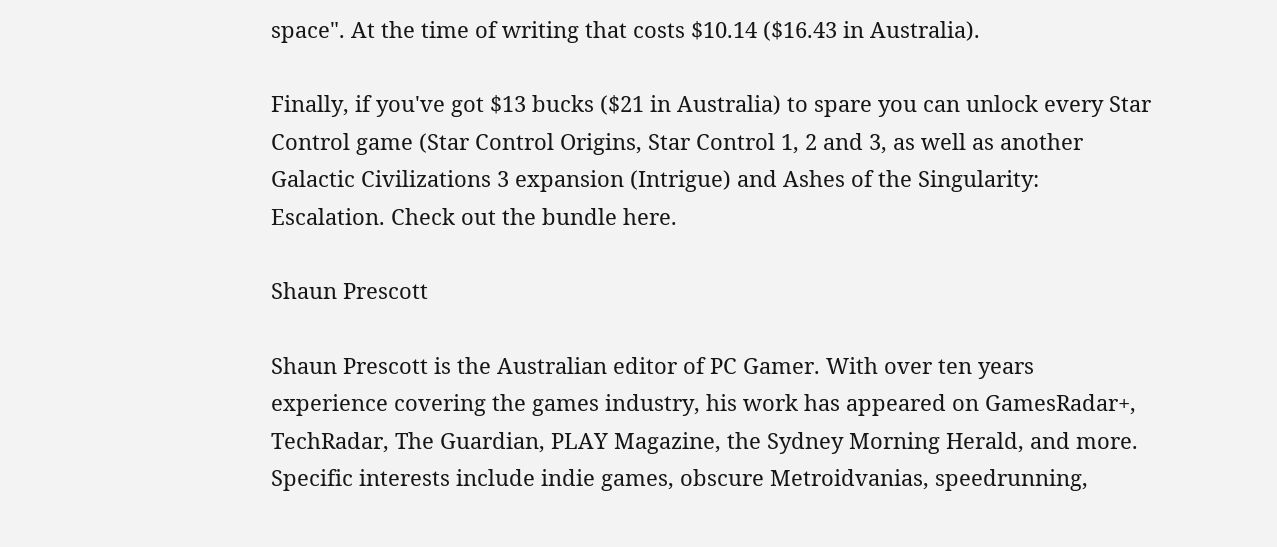space". At the time of writing that costs $10.14 ($16.43 in Australia).

Finally, if you've got $13 bucks ($21 in Australia) to spare you can unlock every Star Control game (Star Control Origins, Star Control 1, 2 and 3, as well as another Galactic Civilizations 3 expansion (Intrigue) and Ashes of the Singularity: Escalation. Check out the bundle here.

Shaun Prescott

Shaun Prescott is the Australian editor of PC Gamer. With over ten years experience covering the games industry, his work has appeared on GamesRadar+, TechRadar, The Guardian, PLAY Magazine, the Sydney Morning Herald, and more. Specific interests include indie games, obscure Metroidvanias, speedrunning,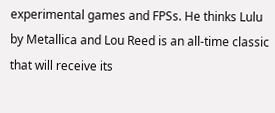experimental games and FPSs. He thinks Lulu by Metallica and Lou Reed is an all-time classic that will receive its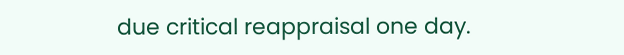due critical reappraisal one day.